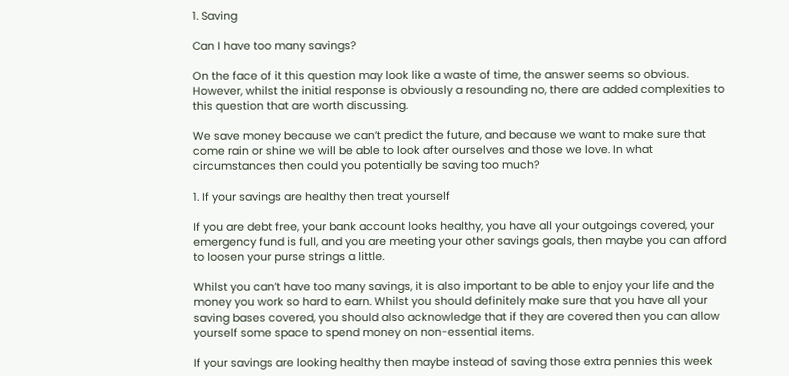1. Saving

Can I have too many savings?

On the face of it this question may look like a waste of time, the answer seems so obvious. However, whilst the initial response is obviously a resounding no, there are added complexities to this question that are worth discussing.

We save money because we can’t predict the future, and because we want to make sure that come rain or shine we will be able to look after ourselves and those we love. In what circumstances then could you potentially be saving too much?

1. If your savings are healthy then treat yourself

If you are debt free, your bank account looks healthy, you have all your outgoings covered, your emergency fund is full, and you are meeting your other savings goals, then maybe you can afford to loosen your purse strings a little.

Whilst you can’t have too many savings, it is also important to be able to enjoy your life and the money you work so hard to earn. Whilst you should definitely make sure that you have all your saving bases covered, you should also acknowledge that if they are covered then you can allow yourself some space to spend money on non-essential items.

If your savings are looking healthy then maybe instead of saving those extra pennies this week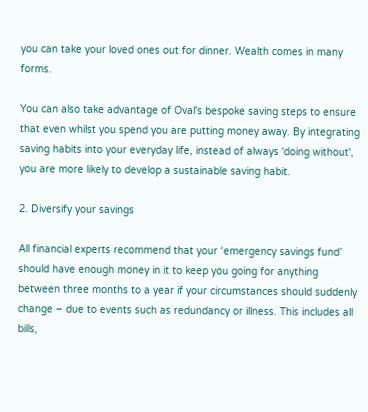you can take your loved ones out for dinner. Wealth comes in many forms.

You can also take advantage of Oval's bespoke saving steps to ensure that even whilst you spend you are putting money away. By integrating saving habits into your everyday life, instead of always 'doing without', you are more likely to develop a sustainable saving habit.

2. Diversify your savings

All financial experts recommend that your ‘emergency savings fund’ should have enough money in it to keep you going for anything between three months to a year if your circumstances should suddenly change – due to events such as redundancy or illness. This includes all bills,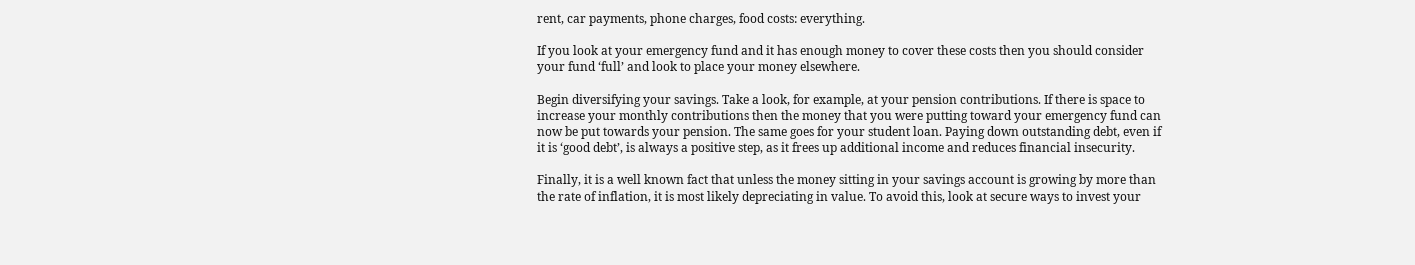rent, car payments, phone charges, food costs: everything.

If you look at your emergency fund and it has enough money to cover these costs then you should consider your fund ‘full’ and look to place your money elsewhere.

Begin diversifying your savings. Take a look, for example, at your pension contributions. If there is space to increase your monthly contributions then the money that you were putting toward your emergency fund can now be put towards your pension. The same goes for your student loan. Paying down outstanding debt, even if it is ‘good debt’, is always a positive step, as it frees up additional income and reduces financial insecurity.

Finally, it is a well known fact that unless the money sitting in your savings account is growing by more than the rate of inflation, it is most likely depreciating in value. To avoid this, look at secure ways to invest your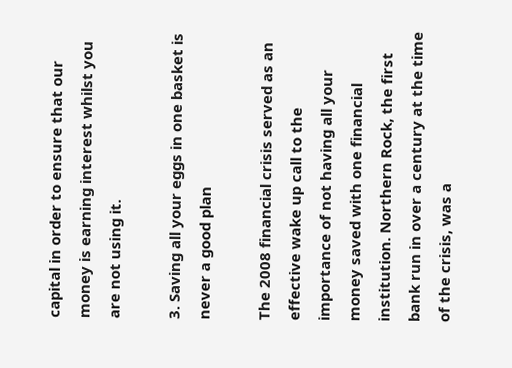capital in order to ensure that our money is earning interest whilst you are not using it.

3. Saving all your eggs in one basket is never a good plan

The 2008 financial crisis served as an effective wake up call to the importance of not having all your money saved with one financial institution. Northern Rock, the first bank run in over a century at the time of the crisis, was a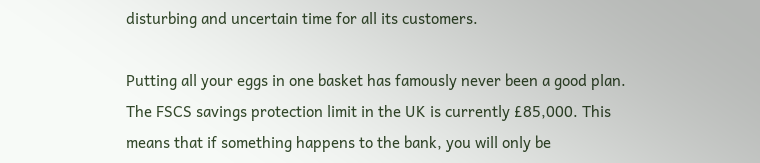disturbing and uncertain time for all its customers.

Putting all your eggs in one basket has famously never been a good plan. The FSCS savings protection limit in the UK is currently £85,000. This means that if something happens to the bank, you will only be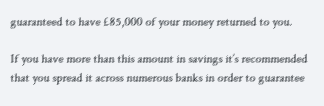guaranteed to have £85,000 of your money returned to you.

If you have more than this amount in savings it’s recommended that you spread it across numerous banks in order to guarantee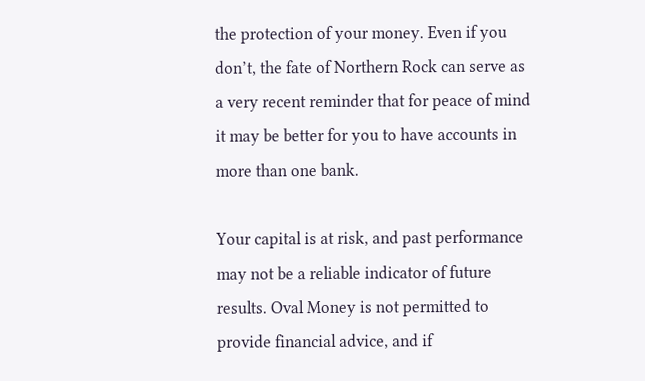the protection of your money. Even if you don’t, the fate of Northern Rock can serve as a very recent reminder that for peace of mind it may be better for you to have accounts in more than one bank.

Your capital is at risk, and past performance may not be a reliable indicator of future results. Oval Money is not permitted to provide financial advice, and if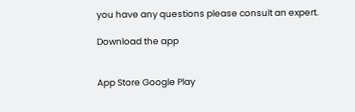you have any questions please consult an expert.

Download the app


App Store Google Play